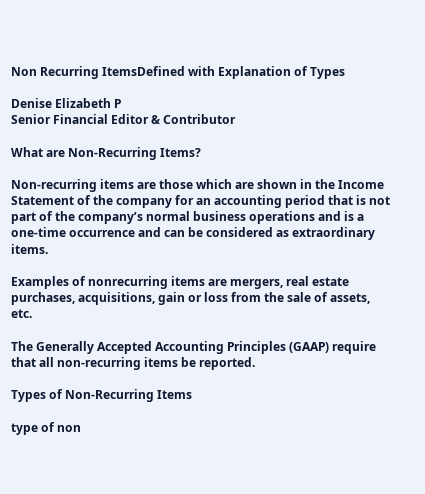Non Recurring ItemsDefined with Explanation of Types

Denise Elizabeth P
Senior Financial Editor & Contributor

What are Non-Recurring Items?

Non-recurring items are those which are shown in the Income Statement of the company for an accounting period that is not part of the company’s normal business operations and is a one-time occurrence and can be considered as extraordinary items.

Examples of nonrecurring items are mergers, real estate purchases, acquisitions, gain or loss from the sale of assets, etc.

The Generally Accepted Accounting Principles (GAAP) require that all non-recurring items be reported.

Types of Non-Recurring Items

type of non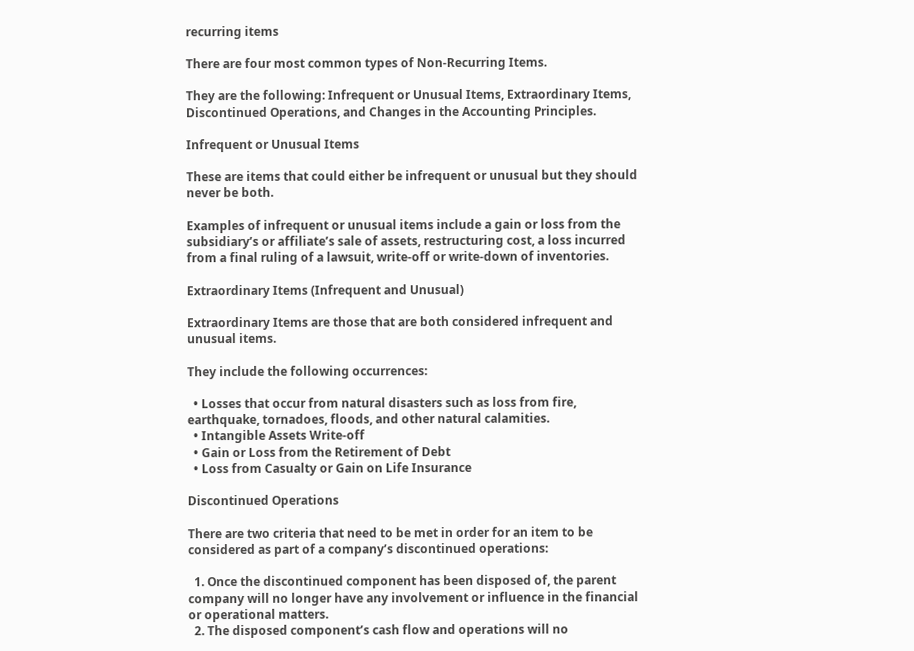recurring items

There are four most common types of Non-Recurring Items.

They are the following: Infrequent or Unusual Items, Extraordinary Items, Discontinued Operations, and Changes in the Accounting Principles.

Infrequent or Unusual Items

These are items that could either be infrequent or unusual but they should never be both.

Examples of infrequent or unusual items include a gain or loss from the subsidiary’s or affiliate’s sale of assets, restructuring cost, a loss incurred from a final ruling of a lawsuit, write-off or write-down of inventories.

Extraordinary Items (Infrequent and Unusual)

Extraordinary Items are those that are both considered infrequent and unusual items.

They include the following occurrences:

  • Losses that occur from natural disasters such as loss from fire, earthquake, tornadoes, floods, and other natural calamities.
  • Intangible Assets Write-off
  • Gain or Loss from the Retirement of Debt
  • Loss from Casualty or Gain on Life Insurance

Discontinued Operations

There are two criteria that need to be met in order for an item to be considered as part of a company’s discontinued operations:

  1. Once the discontinued component has been disposed of, the parent company will no longer have any involvement or influence in the financial or operational matters.
  2. The disposed component’s cash flow and operations will no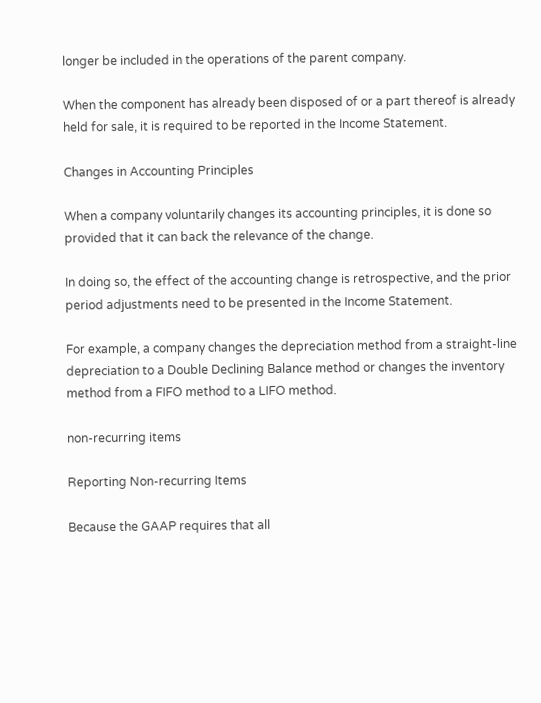longer be included in the operations of the parent company.

When the component has already been disposed of or a part thereof is already held for sale, it is required to be reported in the Income Statement.

Changes in Accounting Principles

When a company voluntarily changes its accounting principles, it is done so provided that it can back the relevance of the change.

In doing so, the effect of the accounting change is retrospective, and the prior period adjustments need to be presented in the Income Statement.

For example, a company changes the depreciation method from a straight-line depreciation to a Double Declining Balance method or changes the inventory method from a FIFO method to a LIFO method.

non-recurring items

Reporting Non-recurring Items

Because the GAAP requires that all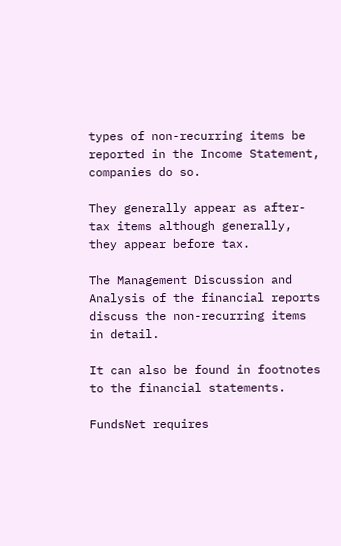types of non-recurring items be reported in the Income Statement, companies do so.

They generally appear as after-tax items although generally, they appear before tax.

The Management Discussion and Analysis of the financial reports discuss the non-recurring items in detail.

It can also be found in footnotes to the financial statements.

FundsNet requires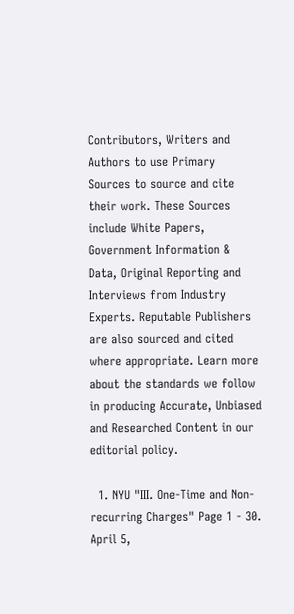Contributors, Writers and Authors to use Primary Sources to source and cite their work. These Sources include White Papers, Government Information & Data, Original Reporting and Interviews from Industry Experts. Reputable Publishers are also sourced and cited where appropriate. Learn more about the standards we follow in producing Accurate, Unbiased and Researched Content in our editorial policy.

  1. NYU "III. One-Time and Non-recurring Charges" Page 1 - 30. April 5,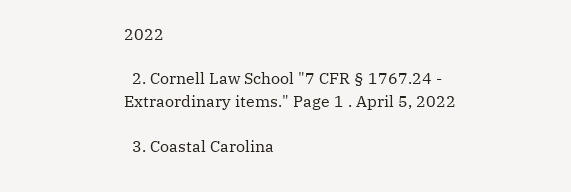2022

  2. Cornell Law School "7 CFR § 1767.24 - Extraordinary items." Page 1 . April 5, 2022

  3. Coastal Carolina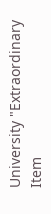University "Extraordinary Item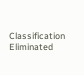Classification Eliminated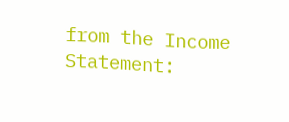from the Income Statement: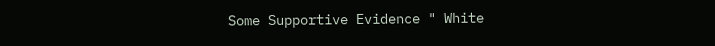Some Supportive Evidence " White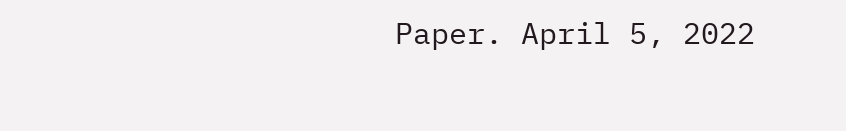Paper. April 5, 2022